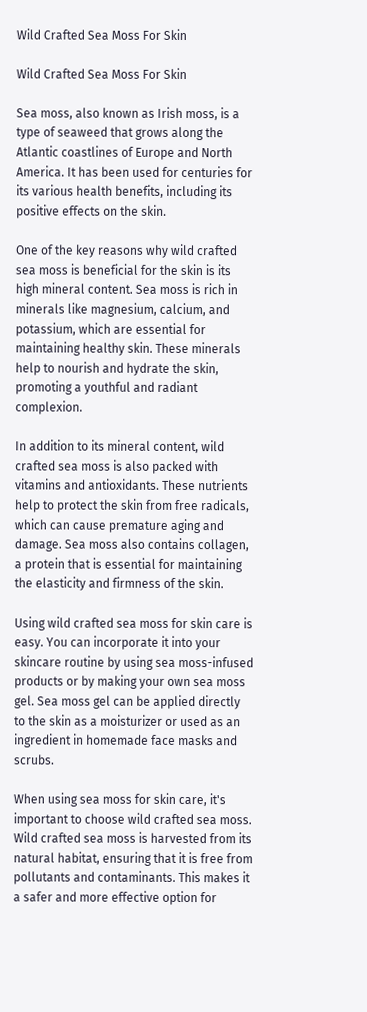Wild Crafted Sea Moss For Skin

Wild Crafted Sea Moss For Skin

Sea moss, also known as Irish moss, is a type of seaweed that grows along the Atlantic coastlines of Europe and North America. It has been used for centuries for its various health benefits, including its positive effects on the skin.

One of the key reasons why wild crafted sea moss is beneficial for the skin is its high mineral content. Sea moss is rich in minerals like magnesium, calcium, and potassium, which are essential for maintaining healthy skin. These minerals help to nourish and hydrate the skin, promoting a youthful and radiant complexion.

In addition to its mineral content, wild crafted sea moss is also packed with vitamins and antioxidants. These nutrients help to protect the skin from free radicals, which can cause premature aging and damage. Sea moss also contains collagen, a protein that is essential for maintaining the elasticity and firmness of the skin.

Using wild crafted sea moss for skin care is easy. You can incorporate it into your skincare routine by using sea moss-infused products or by making your own sea moss gel. Sea moss gel can be applied directly to the skin as a moisturizer or used as an ingredient in homemade face masks and scrubs.

When using sea moss for skin care, it's important to choose wild crafted sea moss. Wild crafted sea moss is harvested from its natural habitat, ensuring that it is free from pollutants and contaminants. This makes it a safer and more effective option for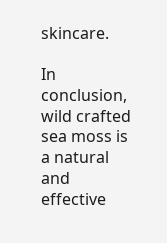skincare.

In conclusion, wild crafted sea moss is a natural and effective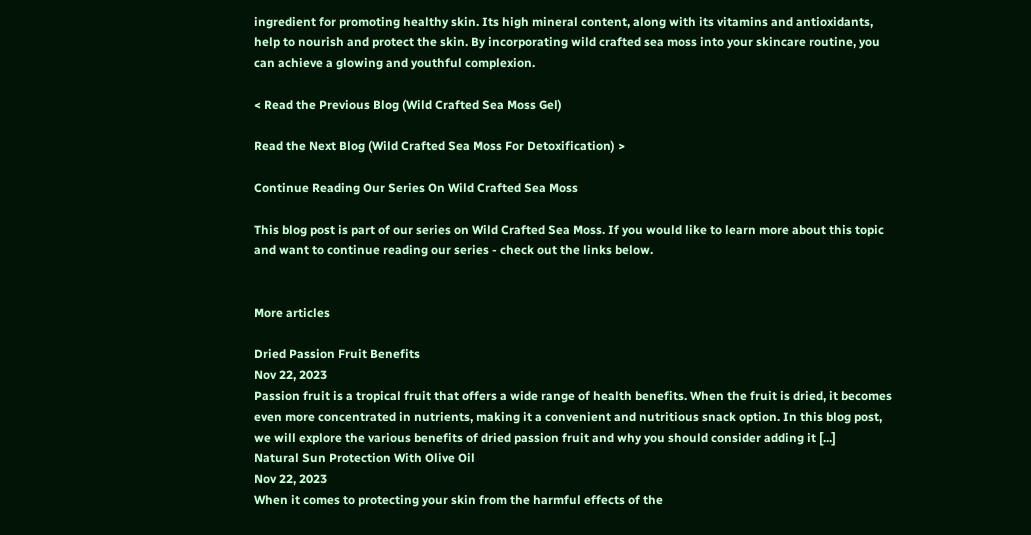ingredient for promoting healthy skin. Its high mineral content, along with its vitamins and antioxidants, help to nourish and protect the skin. By incorporating wild crafted sea moss into your skincare routine, you can achieve a glowing and youthful complexion.

< Read the Previous Blog (Wild Crafted Sea Moss Gel)

Read the Next Blog (Wild Crafted Sea Moss For Detoxification) >

Continue Reading Our Series On Wild Crafted Sea Moss

This blog post is part of our series on Wild Crafted Sea Moss. If you would like to learn more about this topic and want to continue reading our series - check out the links below.


More articles

Dried Passion Fruit Benefits
Nov 22, 2023
Passion fruit is a tropical fruit that offers a wide range of health benefits. When the fruit is dried, it becomes even more concentrated in nutrients, making it a convenient and nutritious snack option. In this blog post, we will explore the various benefits of dried passion fruit and why you should consider adding it [...]
Natural Sun Protection With Olive Oil
Nov 22, 2023
When it comes to protecting your skin from the harmful effects of the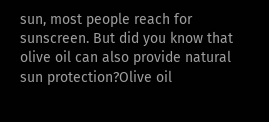sun, most people reach for sunscreen. But did you know that olive oil can also provide natural sun protection?Olive oil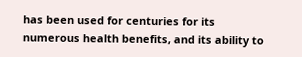has been used for centuries for its numerous health benefits, and its ability to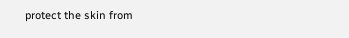protect the skin from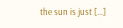the sun is just [...]